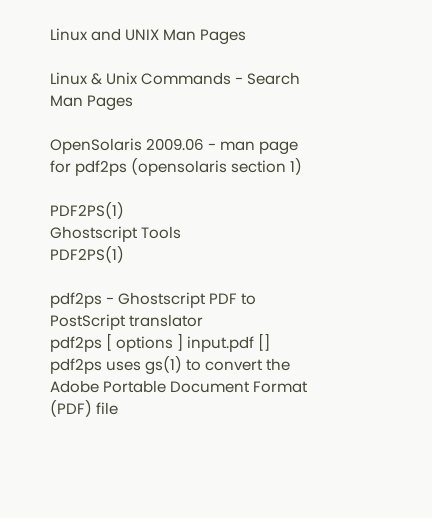Linux and UNIX Man Pages

Linux & Unix Commands - Search Man Pages

OpenSolaris 2009.06 - man page for pdf2ps (opensolaris section 1)

PDF2PS(1)                            Ghostscript Tools                           PDF2PS(1)

pdf2ps - Ghostscript PDF to PostScript translator
pdf2ps [ options ] input.pdf []
pdf2ps uses gs(1) to convert the Adobe Portable Document Format (PDF) file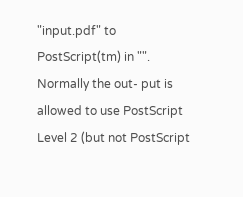"input.pdf" to PostScript(tm) in "". Normally the out- put is allowed to use PostScript Level 2 (but not PostScript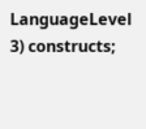LanguageLevel 3) constructs;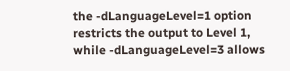the -dLanguageLevel=1 option restricts the output to Level 1, while -dLanguageLevel=3 allows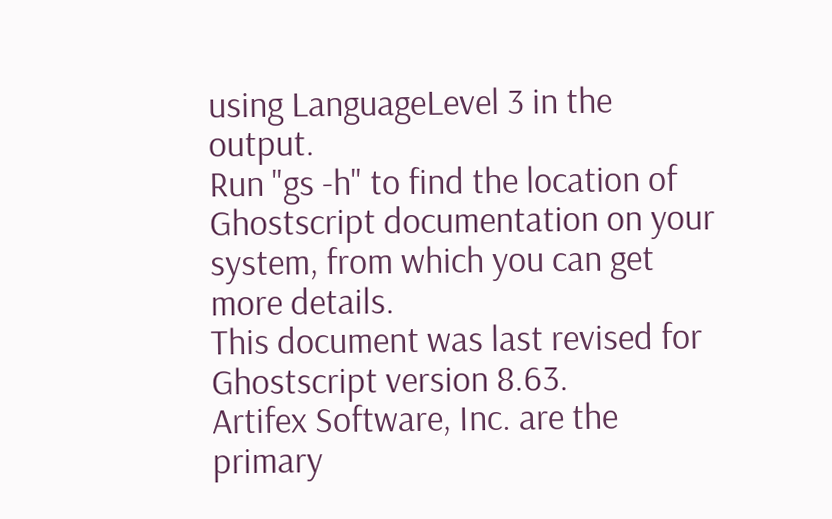using LanguageLevel 3 in the output.
Run "gs -h" to find the location of Ghostscript documentation on your system, from which you can get more details.
This document was last revised for Ghostscript version 8.63.
Artifex Software, Inc. are the primary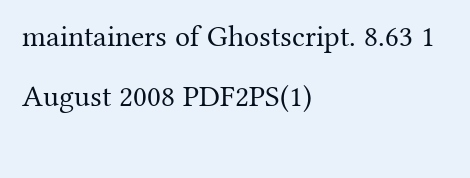maintainers of Ghostscript. 8.63 1 August 2008 PDF2PS(1)